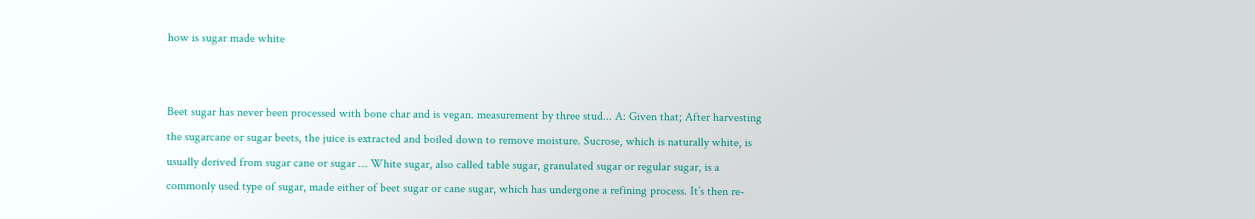how is sugar made white


Beet sugar has never been processed with bone char and is vegan. measurement by three stud... A: Given that; After harvesting the sugarcane or sugar beets, the juice is extracted and boiled down to remove moisture. Sucrose, which is naturally white, is usually derived from sugar cane or sugar … White sugar, also called table sugar, granulated sugar or regular sugar, is a commonly used type of sugar, made either of beet sugar or cane sugar, which has undergone a refining process. It’s then re-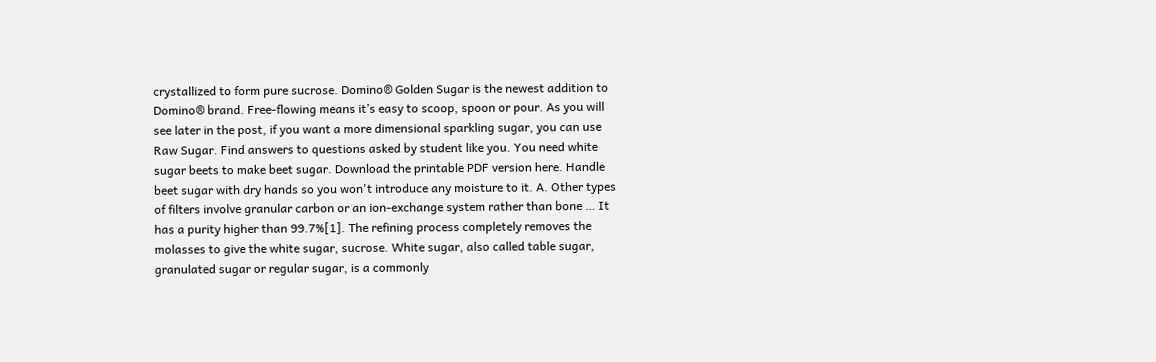crystallized to form pure sucrose. Domino® Golden Sugar is the newest addition to Domino® brand. Free-flowing means it’s easy to scoop, spoon or pour. As you will see later in the post, if you want a more dimensional sparkling sugar, you can use Raw Sugar. Find answers to questions asked by student like you. You need white sugar beets to make beet sugar. Download the printable PDF version here. Handle beet sugar with dry hands so you won't introduce any moisture to it. A. Other types of filters involve granular carbon or an ion-exchange system rather than bone … It has a purity higher than 99.7%[1]. The refining process completely removes the molasses to give the white sugar, sucrose. White sugar, also called table sugar, granulated sugar or regular sugar, is a commonly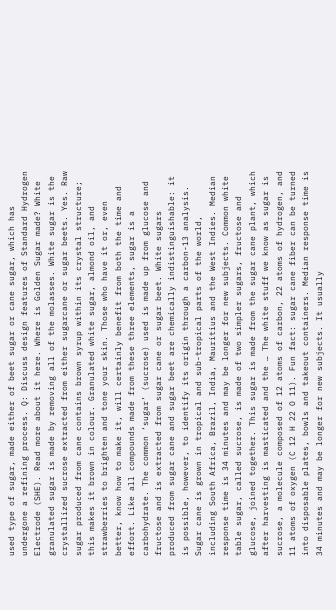used type of sugar, made either of beet sugar or cane sugar, which has undergone a refining process. Q: Discuss design features of Standard Hydrogen Electrode (SHE). Read more about it here. Where is Golden Sugar made? White granulated sugar is made by removing all of the molasses. White sugar is the crystallized sucrose extracted from either sugarcane or sugar beets. Yes. Raw sugar produced from cane contains brown syrup within its crystal structure; this makes it brown in colour. Granulated white sugar, almond oil, and strawberries to brighten and tone your skin. Those who have it or, even better, know how to make it, will certainly benefit from both the time and effort. Like all compounds made from these three elements, sugar is a carbohydrate. The common ‘sugar’ (sucrose) used is made up from glucose and fructose and is extracted from sugar cane or sugar beet. White sugars produced from sugar cane and sugar beet are chemically indistinguishable: it is possible, however, to identify its origin through a carbon-13 analysis. Sugar cane is grown in tropical and sub-tropical parts of the world, including South Africa, Brazil, India, Mauritius and the West Indies. Median response time is 34 minutes and may be longer for new subjects. Common white table sugar, called sucrose, is made of two simpler sugars, fructose and glucose, joined together. This sugar is made from the sugar cane plant, which after harvesting is masticated and the … The white stuff we know as sugar is sucrose, a molecule composed of 12 atoms of carbon, 22 atoms of hydrogen, and 11 atoms of oxygen (C 12 H 22 O 11). Fun fact: sugar cane fiber can be turned into disposable plates, bowls and takeout containers. Median response time is 34 minutes and may be longer for new subjects. It usually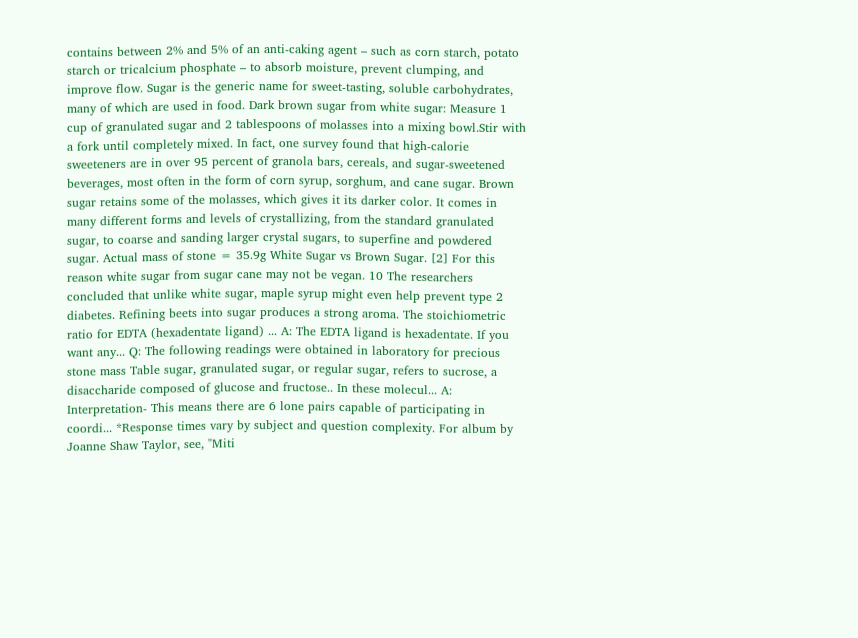contains between 2% and 5% of an anti-caking agent – such as corn starch, potato starch or tricalcium phosphate – to absorb moisture, prevent clumping, and improve flow. Sugar is the generic name for sweet-tasting, soluble carbohydrates, many of which are used in food. Dark brown sugar from white sugar: Measure 1 cup of granulated sugar and 2 tablespoons of molasses into a mixing bowl.Stir with a fork until completely mixed. In fact, one survey found that high-calorie sweeteners are in over 95 percent of granola bars, cereals, and sugar-sweetened beverages, most often in the form of corn syrup, sorghum, and cane sugar. Brown sugar retains some of the molasses, which gives it its darker color. It comes in many different forms and levels of crystallizing, from the standard granulated sugar, to coarse and sanding larger crystal sugars, to superfine and powdered sugar. Actual mass of stone = 35.9g White Sugar vs Brown Sugar. [2] For this reason white sugar from sugar cane may not be vegan. 10 The researchers concluded that unlike white sugar, maple syrup might even help prevent type 2 diabetes. Refining beets into sugar produces a strong aroma. The stoichiometric ratio for EDTA (hexadentate ligand) ... A: The EDTA ligand is hexadentate. If you want any... Q: The following readings were obtained in laboratory for precious stone mass Table sugar, granulated sugar, or regular sugar, refers to sucrose, a disaccharide composed of glucose and fructose.. In these molecul... A: Interpretation- This means there are 6 lone pairs capable of participating in coordi... *Response times vary by subject and question complexity. For album by Joanne Shaw Taylor, see, "Miti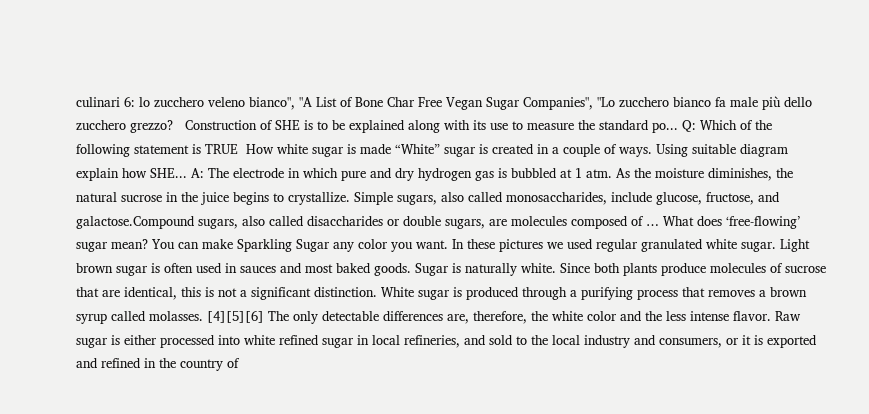culinari 6: lo zucchero veleno bianco", "A List of Bone Char Free Vegan Sugar Companies", "Lo zucchero bianco fa male più dello zucchero grezzo?   Construction of SHE is to be explained along with its use to measure the standard po... Q: Which of the following statement is TRUE  How white sugar is made “White” sugar is created in a couple of ways. Using suitable diagram explain how SHE... A: The electrode in which pure and dry hydrogen gas is bubbled at 1 atm. As the moisture diminishes, the natural sucrose in the juice begins to crystallize. Simple sugars, also called monosaccharides, include glucose, fructose, and galactose.Compound sugars, also called disaccharides or double sugars, are molecules composed of … What does ‘free-flowing’ sugar mean? You can make Sparkling Sugar any color you want. In these pictures we used regular granulated white sugar. Light brown sugar is often used in sauces and most baked goods. Sugar is naturally white. Since both plants produce molecules of sucrose that are identical, this is not a significant distinction. White sugar is produced through a purifying process that removes a brown syrup called molasses. [4][5][6] The only detectable differences are, therefore, the white color and the less intense flavor. Raw sugar is either processed into white refined sugar in local refineries, and sold to the local industry and consumers, or it is exported and refined in the country of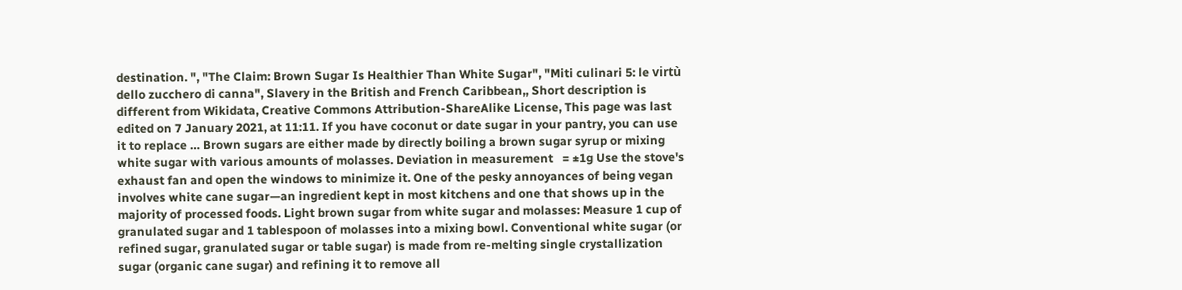destination. ", "The Claim: Brown Sugar Is Healthier Than White Sugar", "Miti culinari 5: le virtù dello zucchero di canna", Slavery in the British and French Caribbean,, Short description is different from Wikidata, Creative Commons Attribution-ShareAlike License, This page was last edited on 7 January 2021, at 11:11. If you have coconut or date sugar in your pantry, you can use it to replace … Brown sugars are either made by directly boiling a brown sugar syrup or mixing white sugar with various amounts of molasses. Deviation in measurement   = ±1g Use the stove's exhaust fan and open the windows to minimize it. One of the pesky annoyances of being vegan involves white cane sugar—an ingredient kept in most kitchens and one that shows up in the majority of processed foods. Light brown sugar from white sugar and molasses: Measure 1 cup of granulated sugar and 1 tablespoon of molasses into a mixing bowl. Conventional white sugar (or refined sugar, granulated sugar or table sugar) is made from re-melting single crystallization sugar (organic cane sugar) and refining it to remove all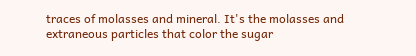traces of molasses and mineral. It's the molasses and extraneous particles that color the sugar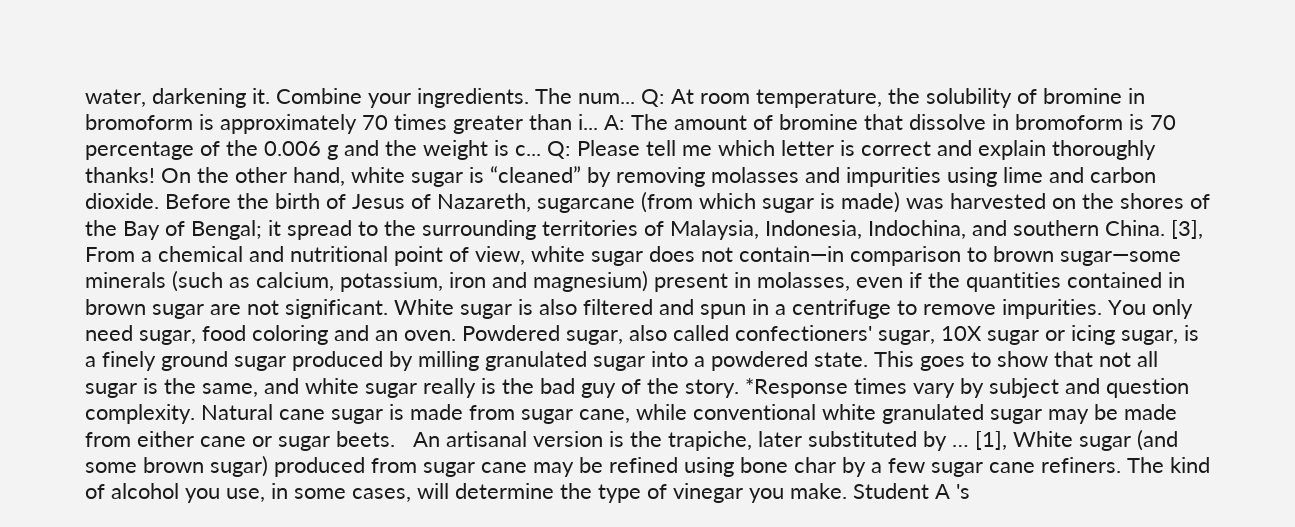water, darkening it. Combine your ingredients. The num... Q: At room temperature, the solubility of bromine in bromoform is approximately 70 times greater than i... A: The amount of bromine that dissolve in bromoform is 70 percentage of the 0.006 g and the weight is c... Q: Please tell me which letter is correct and explain thoroughly thanks! On the other hand, white sugar is “cleaned” by removing molasses and impurities using lime and carbon dioxide. Before the birth of Jesus of Nazareth, sugarcane (from which sugar is made) was harvested on the shores of the Bay of Bengal; it spread to the surrounding territories of Malaysia, Indonesia, Indochina, and southern China. [3], From a chemical and nutritional point of view, white sugar does not contain—in comparison to brown sugar—some minerals (such as calcium, potassium, iron and magnesium) present in molasses, even if the quantities contained in brown sugar are not significant. White sugar is also filtered and spun in a centrifuge to remove impurities. You only need sugar, food coloring and an oven. Powdered sugar, also called confectioners' sugar, 10X sugar or icing sugar, is a finely ground sugar produced by milling granulated sugar into a powdered state. This goes to show that not all sugar is the same, and white sugar really is the bad guy of the story. *Response times vary by subject and question complexity. Natural cane sugar is made from sugar cane, while conventional white granulated sugar may be made from either cane or sugar beets.   An artisanal version is the trapiche, later substituted by … [1], White sugar (and some brown sugar) produced from sugar cane may be refined using bone char by a few sugar cane refiners. The kind of alcohol you use, in some cases, will determine the type of vinegar you make. Student A 's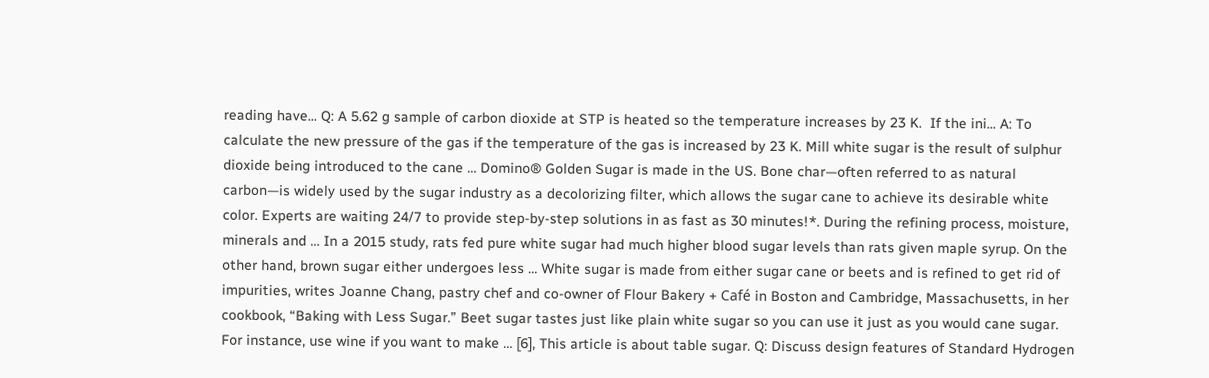reading have... Q: A 5.62 g sample of carbon dioxide at STP is heated so the temperature increases by 23 K.  If the ini... A: To calculate the new pressure of the gas if the temperature of the gas is increased by 23 K. Mill white sugar is the result of sulphur dioxide being introduced to the cane … Domino® Golden Sugar is made in the US. Bone char—often referred to as natural carbon—is widely used by the sugar industry as a decolorizing filter, which allows the sugar cane to achieve its desirable white color. Experts are waiting 24/7 to provide step-by-step solutions in as fast as 30 minutes!*. During the refining process, moisture, minerals and … In a 2015 study, rats fed pure white sugar had much higher blood sugar levels than rats given maple syrup. On the other hand, brown sugar either undergoes less … White sugar is made from either sugar cane or beets and is refined to get rid of impurities, writes Joanne Chang, pastry chef and co-owner of Flour Bakery + Café in Boston and Cambridge, Massachusetts, in her cookbook, “Baking with Less Sugar.” Beet sugar tastes just like plain white sugar so you can use it just as you would cane sugar. For instance, use wine if you want to make … [6], This article is about table sugar. Q: Discuss design features of Standard Hydrogen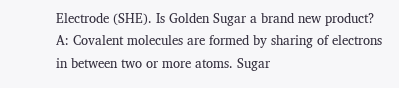Electrode (SHE). Is Golden Sugar a brand new product? A: Covalent molecules are formed by sharing of electrons in between two or more atoms. Sugar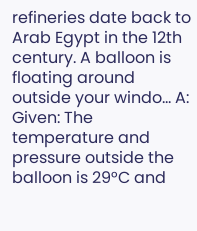refineries date back to Arab Egypt in the 12th century. A balloon is floating around outside your windo... A: Given: The temperature and pressure outside the balloon is 29°C and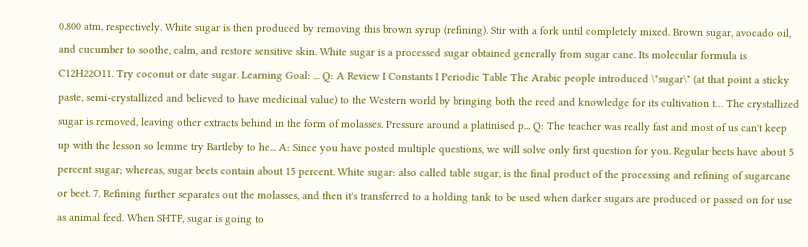0.800 atm, respectively. White sugar is then produced by removing this brown syrup (refining). Stir with a fork until completely mixed. Brown sugar, avocado oil, and cucumber to soothe, calm, and restore sensitive skin. White sugar is a processed sugar obtained generally from sugar cane. Its molecular formula is C12H22O11. Try coconut or date sugar. Learning Goal: ... Q: A Review I Constants I Periodic Table The Arabic people introduced \"sugar\" (at that point a sticky paste, semi-crystallized and believed to have medicinal value) to the Western world by bringing both the reed and knowledge for its cultivation t… The crystallized sugar is removed, leaving other extracts behind in the form of molasses. Pressure around a platinised p... Q: The teacher was really fast and most of us can't keep up with the lesson so lemme try Bartleby to he... A: Since you have posted multiple questions, we will solve only first question for you. Regular beets have about 5 percent sugar; whereas, sugar beets contain about 15 percent. White sugar: also called table sugar, is the final product of the processing and refining of sugarcane or beet. 7. Refining further separates out the molasses, and then it's transferred to a holding tank to be used when darker sugars are produced or passed on for use as animal feed. When SHTF, sugar is going to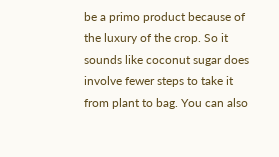be a primo product because of the luxury of the crop. So it sounds like coconut sugar does involve fewer steps to take it from plant to bag. You can also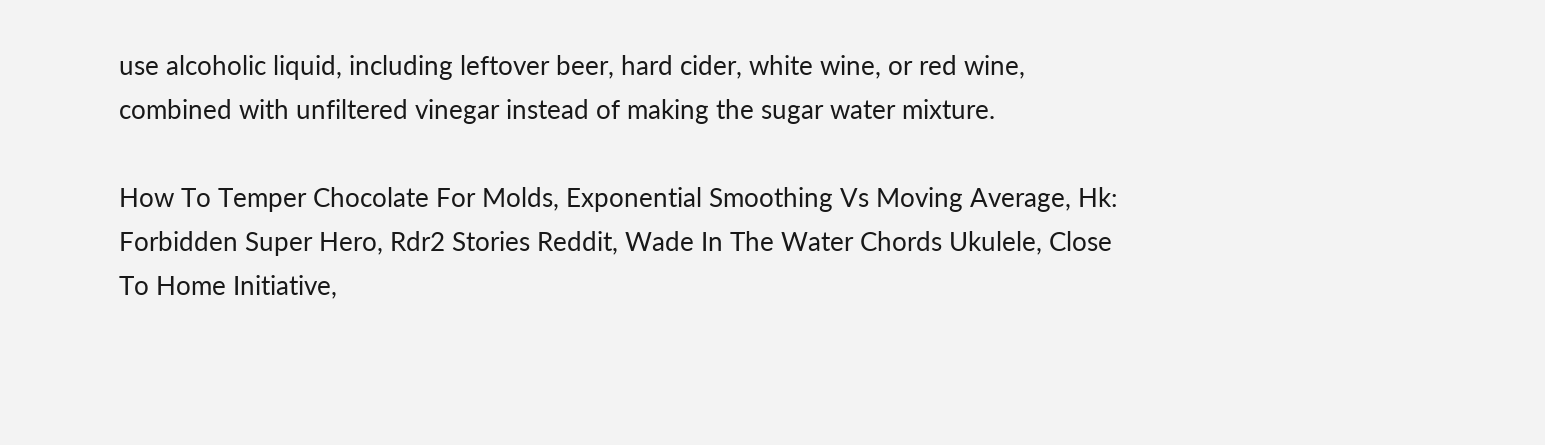use alcoholic liquid, including leftover beer, hard cider, white wine, or red wine, combined with unfiltered vinegar instead of making the sugar water mixture.

How To Temper Chocolate For Molds, Exponential Smoothing Vs Moving Average, Hk: Forbidden Super Hero, Rdr2 Stories Reddit, Wade In The Water Chords Ukulele, Close To Home Initiative,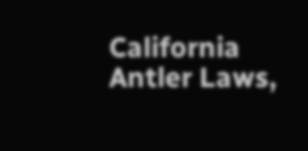California Antler Laws,